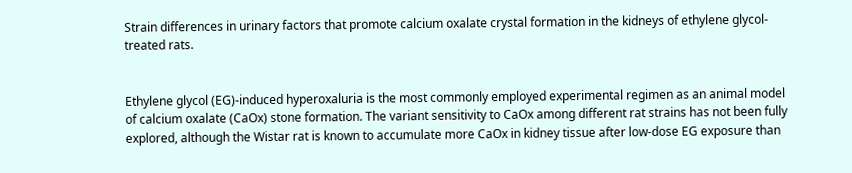Strain differences in urinary factors that promote calcium oxalate crystal formation in the kidneys of ethylene glycol-treated rats.


Ethylene glycol (EG)-induced hyperoxaluria is the most commonly employed experimental regimen as an animal model of calcium oxalate (CaOx) stone formation. The variant sensitivity to CaOx among different rat strains has not been fully explored, although the Wistar rat is known to accumulate more CaOx in kidney tissue after low-dose EG exposure than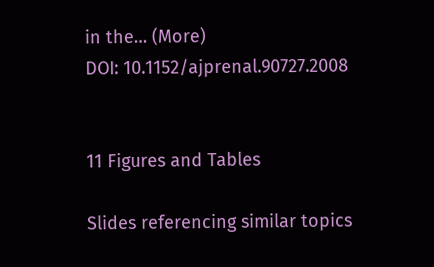in the… (More)
DOI: 10.1152/ajprenal.90727.2008


11 Figures and Tables

Slides referencing similar topics